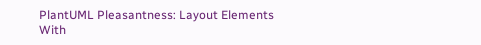PlantUML Pleasantness: Layout Elements With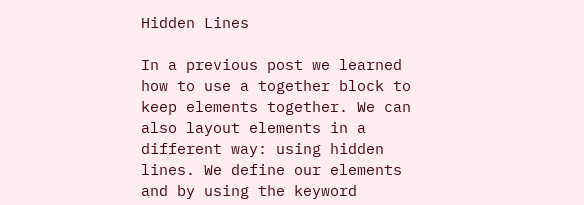Hidden Lines

In a previous post we learned how to use a together block to keep elements together. We can also layout elements in a different way: using hidden lines. We define our elements and by using the keyword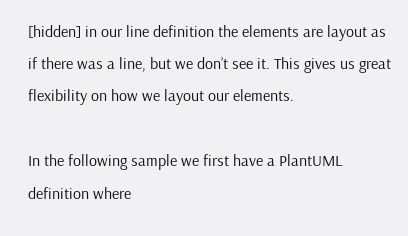[hidden] in our line definition the elements are layout as if there was a line, but we don’t see it. This gives us great flexibility on how we layout our elements.

In the following sample we first have a PlantUML definition where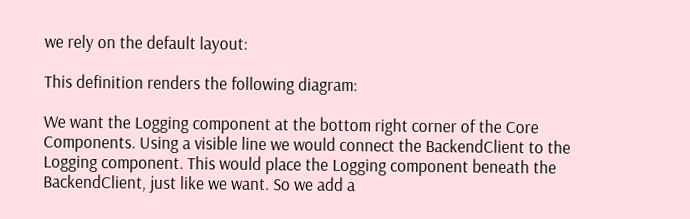we rely on the default layout:

This definition renders the following diagram:

We want the Logging component at the bottom right corner of the Core Components. Using a visible line we would connect the BackendClient to the Logging component. This would place the Logging component beneath the BackendClient, just like we want. So we add a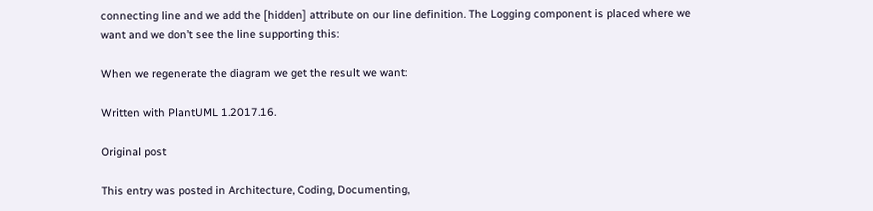connecting line and we add the [hidden] attribute on our line definition. The Logging component is placed where we want and we don’t see the line supporting this:

When we regenerate the diagram we get the result we want:

Written with PlantUML 1.2017.16.

Original post

This entry was posted in Architecture, Coding, Documenting,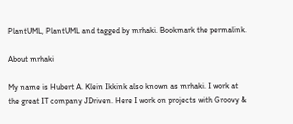PlantUML, PlantUML and tagged by mrhaki. Bookmark the permalink.

About mrhaki

My name is Hubert A. Klein Ikkink also known as mrhaki. I work at the great IT company JDriven. Here I work on projects with Groovy &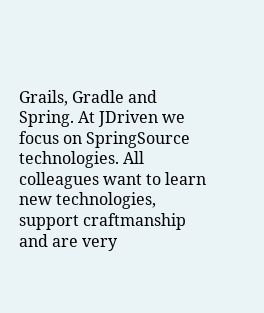Grails, Gradle and Spring. At JDriven we focus on SpringSource technologies. All colleagues want to learn new technologies, support craftmanship and are very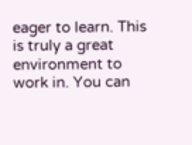eager to learn. This is truly a great environment to work in. You can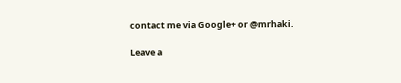contact me via Google+ or @mrhaki.

Leave a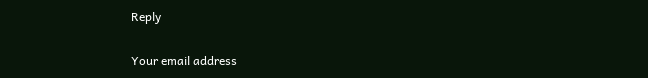Reply

Your email address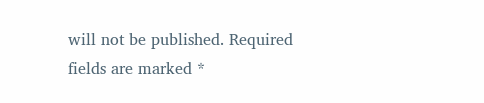will not be published. Required fields are marked *